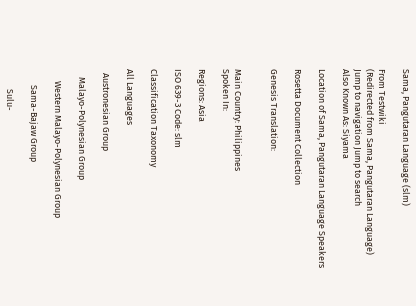Sama, Pangutaran Language (slm)

From Testwiki
(Redirected from Sama, Pangutaran Language)
Jump to navigation Jump to search
Also Known As: Siyama

Location of Sama, Pangutaran Language Speakers

Rosetta Document Collection

Genesis Translation:


Main Country: Philippines
Spoken In:

Regions: Asia

ISO 639-3 Code: slm

Classification Taxonomy

All Languages

  Austronesian Group

    Malayo-Polynesian Group

      Western Malayo-Polynesian Group

        Sama-Bajaw Group

          Sulu-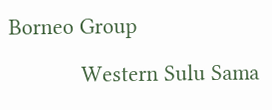Borneo Group

            Western Sulu Sama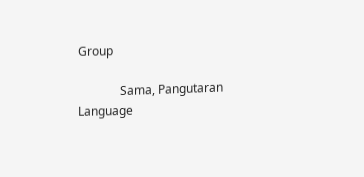Group

              Sama, Pangutaran Language